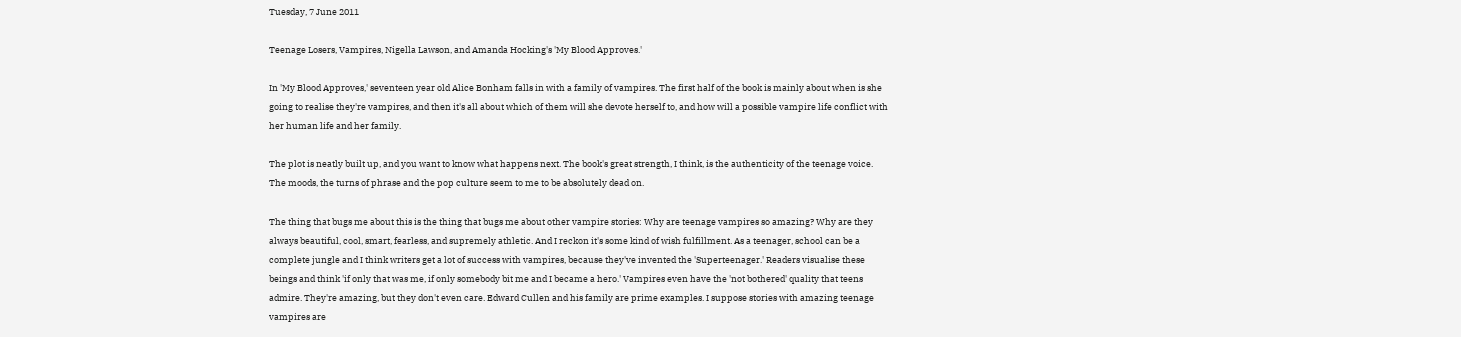Tuesday, 7 June 2011

Teenage Losers, Vampires, Nigella Lawson, and Amanda Hocking's 'My Blood Approves.'

In 'My Blood Approves,' seventeen year old Alice Bonham falls in with a family of vampires. The first half of the book is mainly about when is she going to realise they're vampires, and then it's all about which of them will she devote herself to, and how will a possible vampire life conflict with her human life and her family.

The plot is neatly built up, and you want to know what happens next. The book's great strength, I think, is the authenticity of the teenage voice. The moods, the turns of phrase and the pop culture seem to me to be absolutely dead on.

The thing that bugs me about this is the thing that bugs me about other vampire stories: Why are teenage vampires so amazing? Why are they always beautiful, cool, smart, fearless, and supremely athletic. And I reckon it's some kind of wish fulfillment. As a teenager, school can be a complete jungle and I think writers get a lot of success with vampires, because they've invented the 'Superteenager.' Readers visualise these beings and think 'if only that was me, if only somebody bit me and I became a hero.' Vampires even have the 'not bothered' quality that teens admire. They're amazing, but they don't even care. Edward Cullen and his family are prime examples. I suppose stories with amazing teenage vampires are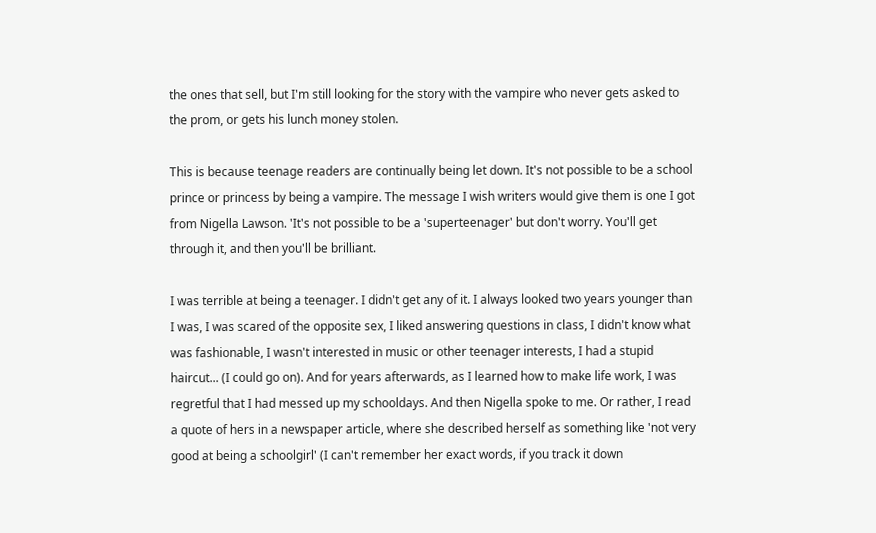the ones that sell, but I'm still looking for the story with the vampire who never gets asked to the prom, or gets his lunch money stolen.

This is because teenage readers are continually being let down. It's not possible to be a school prince or princess by being a vampire. The message I wish writers would give them is one I got from Nigella Lawson. 'It's not possible to be a 'superteenager' but don't worry. You'll get through it, and then you'll be brilliant.

I was terrible at being a teenager. I didn't get any of it. I always looked two years younger than I was, I was scared of the opposite sex, I liked answering questions in class, I didn't know what was fashionable, I wasn't interested in music or other teenager interests, I had a stupid haircut... (I could go on). And for years afterwards, as I learned how to make life work, I was regretful that I had messed up my schooldays. And then Nigella spoke to me. Or rather, I read a quote of hers in a newspaper article, where she described herself as something like 'not very good at being a schoolgirl' (I can't remember her exact words, if you track it down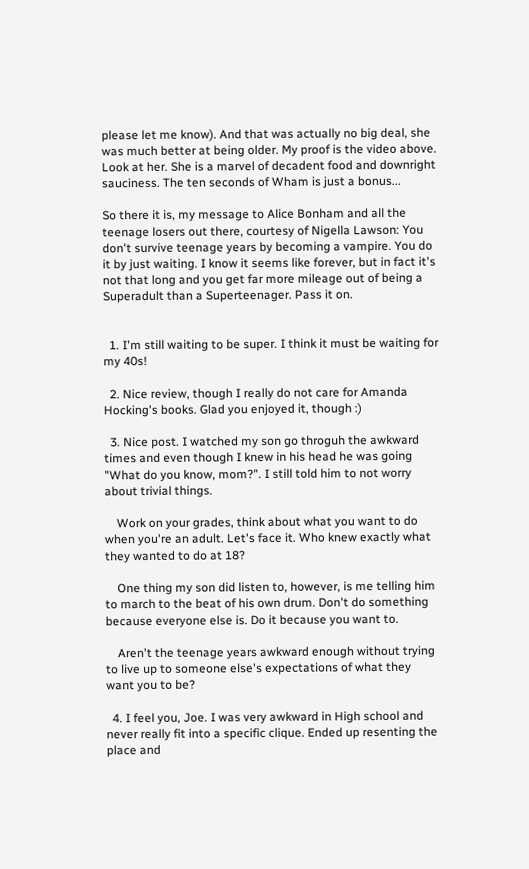please let me know). And that was actually no big deal, she was much better at being older. My proof is the video above. Look at her. She is a marvel of decadent food and downright sauciness. The ten seconds of Wham is just a bonus...

So there it is, my message to Alice Bonham and all the teenage losers out there, courtesy of Nigella Lawson: You don't survive teenage years by becoming a vampire. You do it by just waiting. I know it seems like forever, but in fact it's not that long and you get far more mileage out of being a Superadult than a Superteenager. Pass it on.


  1. I'm still waiting to be super. I think it must be waiting for my 40s!

  2. Nice review, though I really do not care for Amanda Hocking's books. Glad you enjoyed it, though :)

  3. Nice post. I watched my son go throguh the awkward times and even though I knew in his head he was going "What do you know, mom?". I still told him to not worry about trivial things.

    Work on your grades, think about what you want to do when you're an adult. Let's face it. Who knew exactly what they wanted to do at 18?

    One thing my son did listen to, however, is me telling him to march to the beat of his own drum. Don't do something because everyone else is. Do it because you want to.

    Aren't the teenage years awkward enough without trying to live up to someone else's expectations of what they want you to be?

  4. I feel you, Joe. I was very awkward in High school and never really fit into a specific clique. Ended up resenting the place and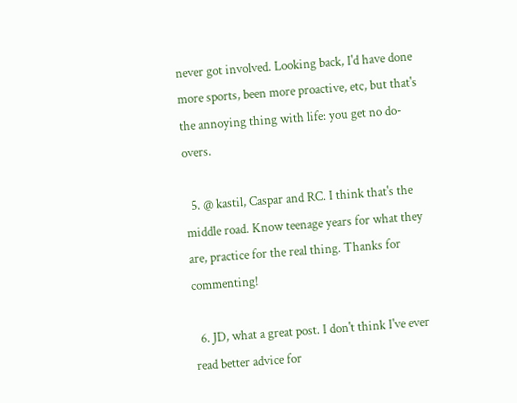never got involved. Looking back, I'd have done more sports, been more proactive, etc, but that's the annoying thing with life: you get no do-overs.

  5. @ kastil, Caspar and RC. I think that's the middle road. Know teenage years for what they are, practice for the real thing. Thanks for commenting!

  6. JD, what a great post. I don't think I've ever read better advice for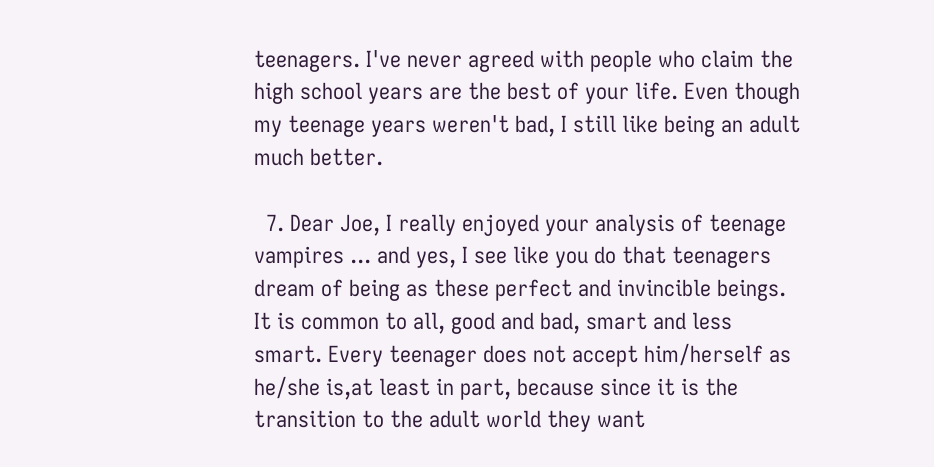teenagers. I've never agreed with people who claim the high school years are the best of your life. Even though my teenage years weren't bad, I still like being an adult much better.

  7. Dear Joe, I really enjoyed your analysis of teenage vampires ... and yes, I see like you do that teenagers dream of being as these perfect and invincible beings. It is common to all, good and bad, smart and less smart. Every teenager does not accept him/herself as he/she is,at least in part, because since it is the transition to the adult world they want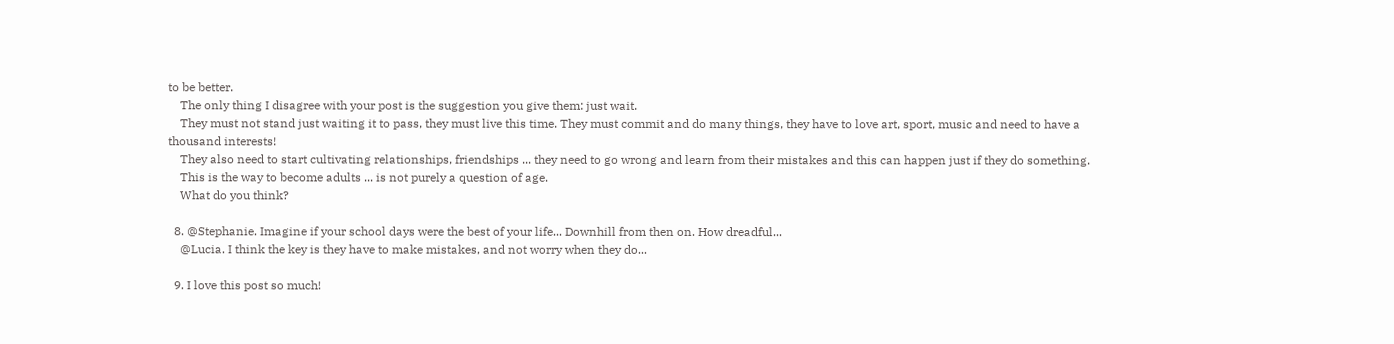to be better.
    The only thing I disagree with your post is the suggestion you give them: just wait.
    They must not stand just waiting it to pass, they must live this time. They must commit and do many things, they have to love art, sport, music and need to have a thousand interests!
    They also need to start cultivating relationships, friendships ... they need to go wrong and learn from their mistakes and this can happen just if they do something.
    This is the way to become adults ... is not purely a question of age.
    What do you think?

  8. @Stephanie. Imagine if your school days were the best of your life... Downhill from then on. How dreadful...
    @Lucia. I think the key is they have to make mistakes, and not worry when they do...

  9. I love this post so much!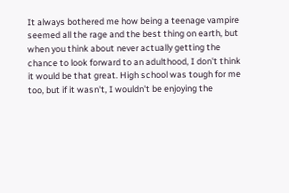It always bothered me how being a teenage vampire seemed all the rage and the best thing on earth, but when you think about never actually getting the chance to look forward to an adulthood, I don't think it would be that great. High school was tough for me too, but if it wasn't, I wouldn't be enjoying the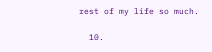rest of my life so much.

  10.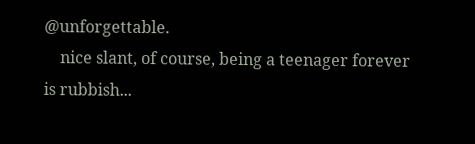@unforgettable.
    nice slant, of course, being a teenager forever is rubbish...